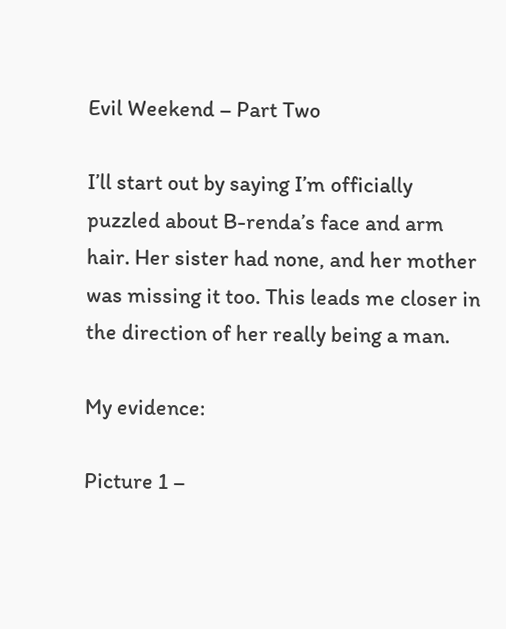Evil Weekend – Part Two

I’ll start out by saying I’m officially puzzled about B-renda’s face and arm hair. Her sister had none, and her mother was missing it too. This leads me closer in the direction of her really being a man.

My evidence:

Picture 1 –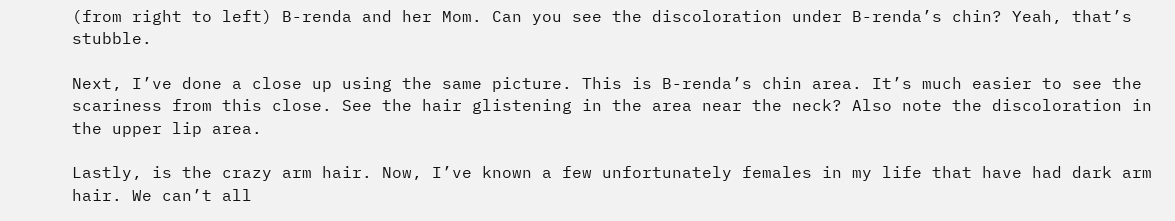(from right to left) B-renda and her Mom. Can you see the discoloration under B-renda’s chin? Yeah, that’s stubble.

Next, I’ve done a close up using the same picture. This is B-renda’s chin area. It’s much easier to see the scariness from this close. See the hair glistening in the area near the neck? Also note the discoloration in the upper lip area.

Lastly, is the crazy arm hair. Now, I’ve known a few unfortunately females in my life that have had dark arm hair. We can’t all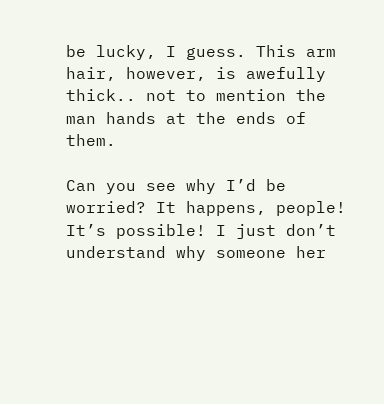be lucky, I guess. This arm hair, however, is awefully thick.. not to mention the man hands at the ends of them.

Can you see why I’d be worried? It happens, people! It’s possible! I just don’t understand why someone her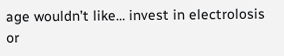age wouldn’t like… invest in electrolosis or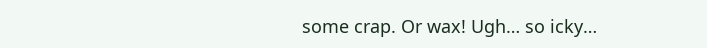some crap. Or wax! Ugh… so icky…